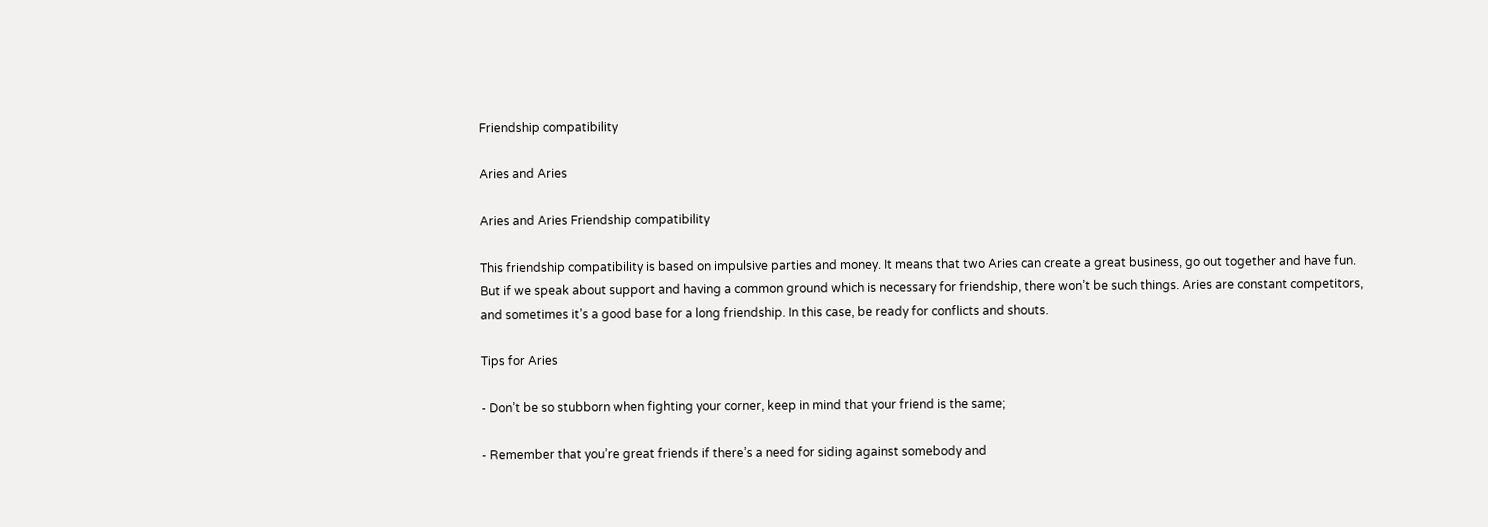Friendship compatibility

Aries and Aries

Aries and Aries Friendship compatibility

This friendship compatibility is based on impulsive parties and money. It means that two Aries can create a great business, go out together and have fun. But if we speak about support and having a common ground which is necessary for friendship, there won’t be such things. Aries are constant competitors, and sometimes it’s a good base for a long friendship. In this case, be ready for conflicts and shouts.

Tips for Aries

- Don’t be so stubborn when fighting your corner, keep in mind that your friend is the same;

- Remember that you’re great friends if there’s a need for siding against somebody and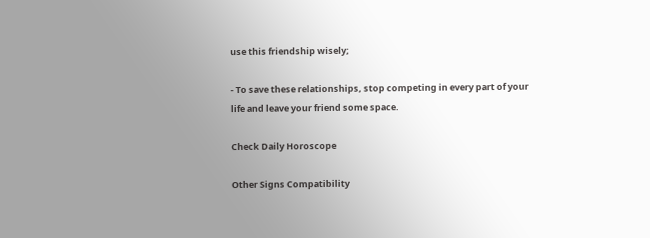use this friendship wisely;

- To save these relationships, stop competing in every part of your life and leave your friend some space.

Check Daily Horoscope

Other Signs Compatibility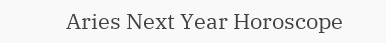Aries Next Year Horoscope